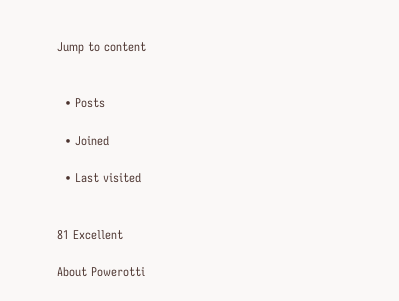Jump to content


  • Posts

  • Joined

  • Last visited


81 Excellent

About Powerotti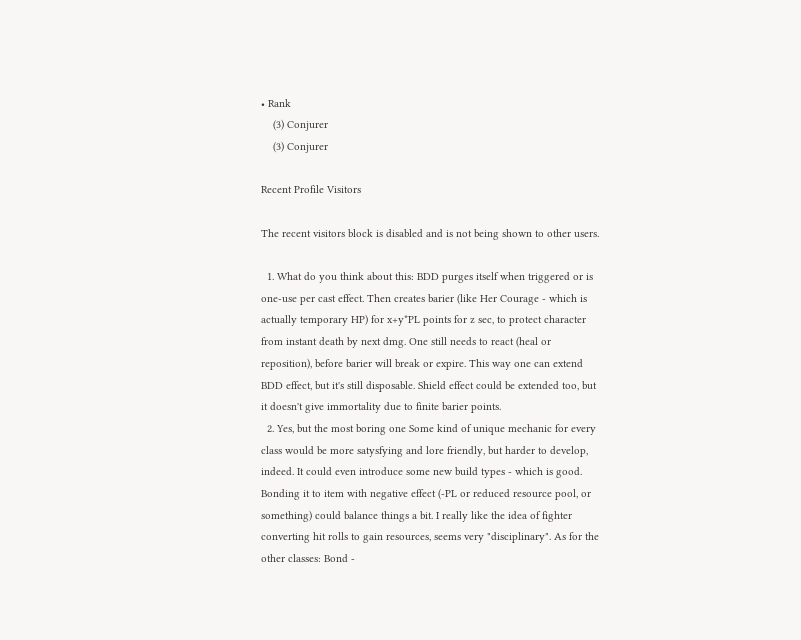• Rank
    (3) Conjurer
    (3) Conjurer

Recent Profile Visitors

The recent visitors block is disabled and is not being shown to other users.

  1. What do you think about this: BDD purges itself when triggered or is one-use per cast effect. Then creates barier (like Her Courage - which is actually temporary HP) for x+y*PL points for z sec, to protect character from instant death by next dmg. One still needs to react (heal or reposition), before barier will break or expire. This way one can extend BDD effect, but it's still disposable. Shield effect could be extended too, but it doesn't give immortality due to finite barier points.
  2. Yes, but the most boring one Some kind of unique mechanic for every class would be more satysfying and lore friendly, but harder to develop, indeed. It could even introduce some new build types - which is good. Bonding it to item with negative effect (-PL or reduced resource pool, or something) could balance things a bit. I really like the idea of fighter converting hit rolls to gain resources, seems very "disciplinary". As for the other classes: Bond -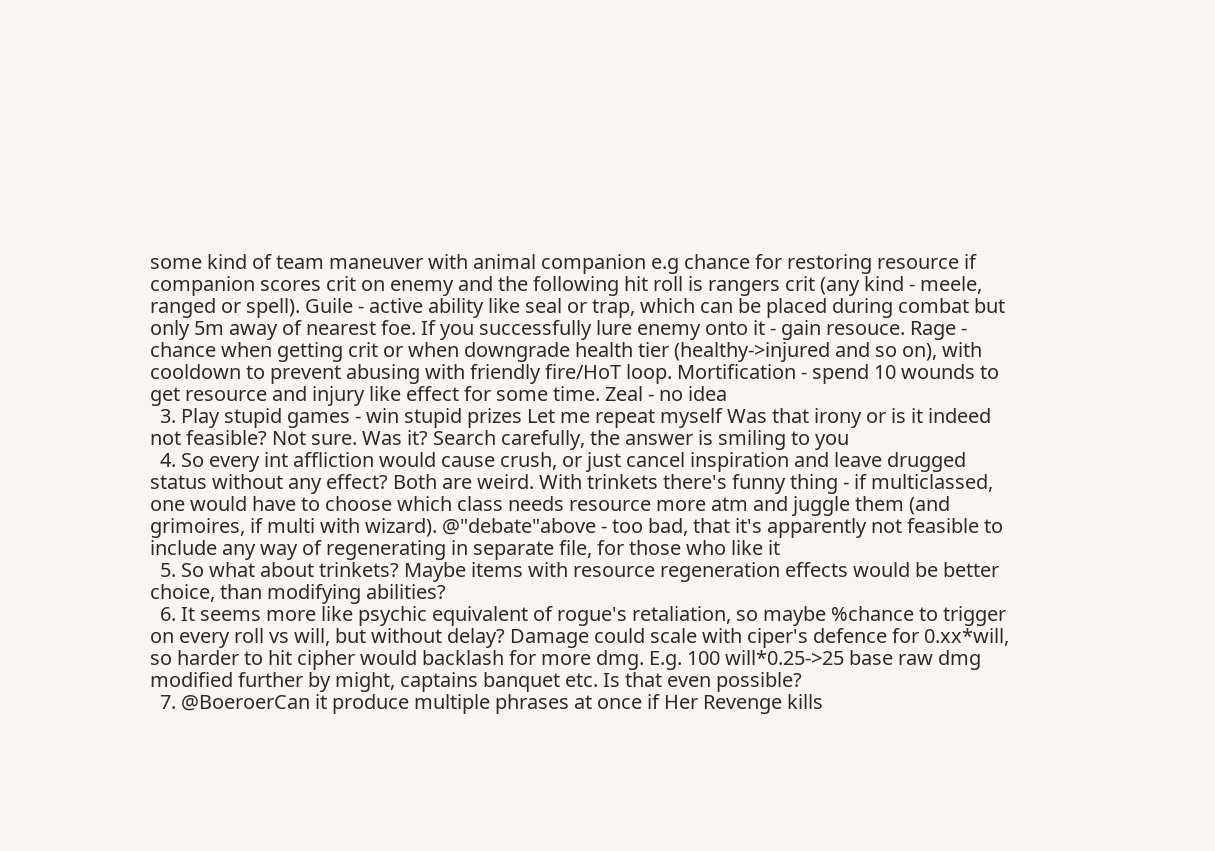some kind of team maneuver with animal companion e.g chance for restoring resource if companion scores crit on enemy and the following hit roll is rangers crit (any kind - meele, ranged or spell). Guile - active ability like seal or trap, which can be placed during combat but only 5m away of nearest foe. If you successfully lure enemy onto it - gain resouce. Rage - chance when getting crit or when downgrade health tier (healthy->injured and so on), with cooldown to prevent abusing with friendly fire/HoT loop. Mortification - spend 10 wounds to get resource and injury like effect for some time. Zeal - no idea
  3. Play stupid games - win stupid prizes Let me repeat myself Was that irony or is it indeed not feasible? Not sure. Was it? Search carefully, the answer is smiling to you
  4. So every int affliction would cause crush, or just cancel inspiration and leave drugged status without any effect? Both are weird. With trinkets there's funny thing - if multiclassed, one would have to choose which class needs resource more atm and juggle them (and grimoires, if multi with wizard). @"debate"above - too bad, that it's apparently not feasible to include any way of regenerating in separate file, for those who like it
  5. So what about trinkets? Maybe items with resource regeneration effects would be better choice, than modifying abilities?
  6. It seems more like psychic equivalent of rogue's retaliation, so maybe %chance to trigger on every roll vs will, but without delay? Damage could scale with ciper's defence for 0.xx*will, so harder to hit cipher would backlash for more dmg. E.g. 100 will*0.25->25 base raw dmg modified further by might, captains banquet etc. Is that even possible?
  7. @BoeroerCan it produce multiple phrases at once if Her Revenge kills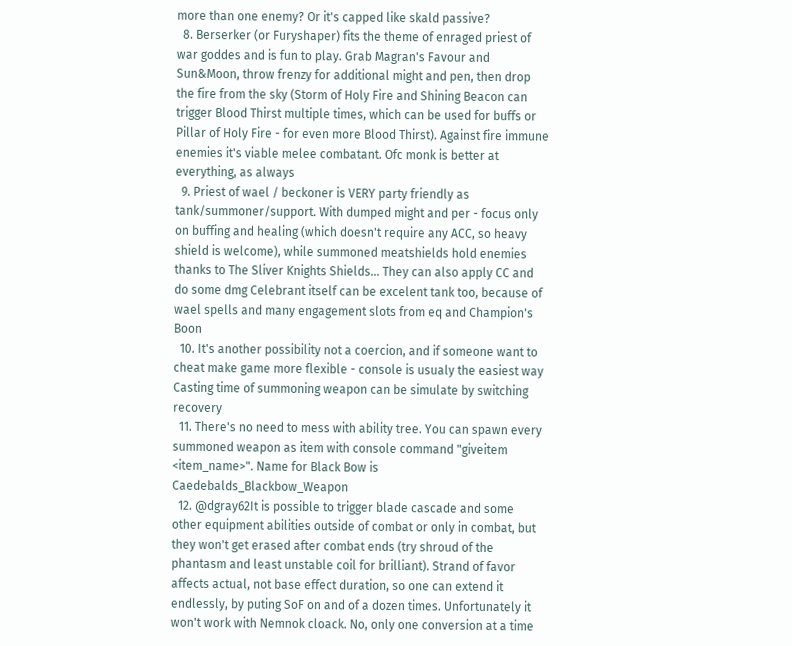more than one enemy? Or it's capped like skald passive?
  8. Berserker (or Furyshaper) fits the theme of enraged priest of war goddes and is fun to play. Grab Magran's Favour and Sun&Moon, throw frenzy for additional might and pen, then drop the fire from the sky (Storm of Holy Fire and Shining Beacon can trigger Blood Thirst multiple times, which can be used for buffs or Pillar of Holy Fire - for even more Blood Thirst). Against fire immune enemies it's viable melee combatant. Ofc monk is better at everything, as always
  9. Priest of wael / beckoner is VERY party friendly as tank/summoner/support. With dumped might and per - focus only on buffing and healing (which doesn't require any ACC, so heavy shield is welcome), while summoned meatshields hold enemies thanks to The Sliver Knights Shields... They can also apply CC and do some dmg Celebrant itself can be excelent tank too, because of wael spells and many engagement slots from eq and Champion's Boon
  10. It's another possibility not a coercion, and if someone want to cheat make game more flexible - console is usualy the easiest way Casting time of summoning weapon can be simulate by switching recovery
  11. There's no need to mess with ability tree. You can spawn every summoned weapon as item with console command "giveitem <item_name>". Name for Black Bow is Caedebalds_Blackbow_Weapon
  12. @dgray62It is possible to trigger blade cascade and some other equipment abilities outside of combat or only in combat, but they won't get erased after combat ends (try shroud of the phantasm and least unstable coil for brilliant). Strand of favor affects actual, not base effect duration, so one can extend it endlessly, by puting SoF on and of a dozen times. Unfortunately it won't work with Nemnok cloack. No, only one conversion at a time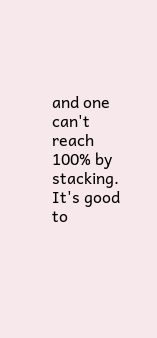and one can't reach 100% by stacking. It's good to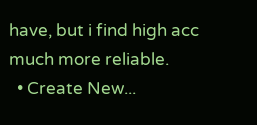have, but i find high acc much more reliable.
  • Create New...